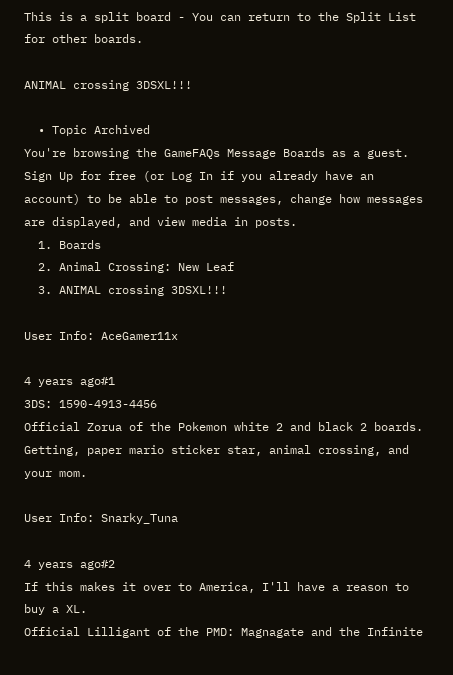This is a split board - You can return to the Split List for other boards.

ANIMAL crossing 3DSXL!!!

  • Topic Archived
You're browsing the GameFAQs Message Boards as a guest. Sign Up for free (or Log In if you already have an account) to be able to post messages, change how messages are displayed, and view media in posts.
  1. Boards
  2. Animal Crossing: New Leaf
  3. ANIMAL crossing 3DSXL!!!

User Info: AceGamer11x

4 years ago#1
3DS: 1590-4913-4456
Official Zorua of the Pokemon white 2 and black 2 boards. Getting, paper mario sticker star, animal crossing, and your mom.

User Info: Snarky_Tuna

4 years ago#2
If this makes it over to America, I'll have a reason to buy a XL.
Official Lilligant of the PMD: Magnagate and the Infinite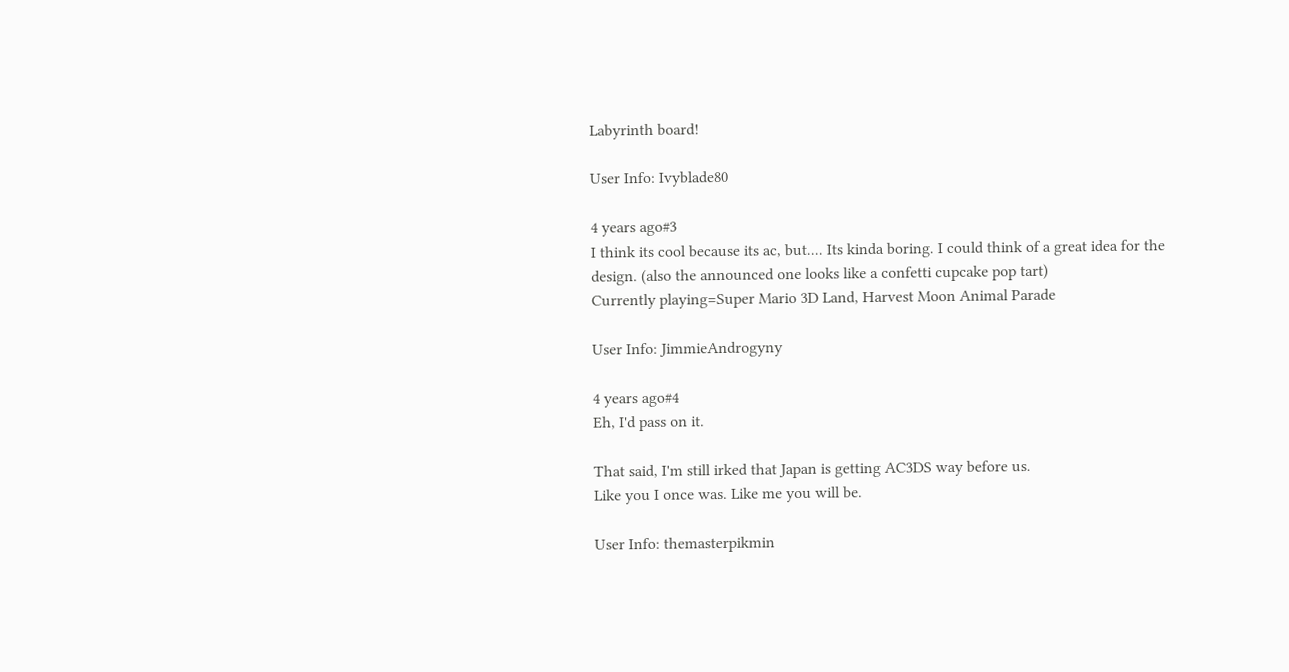Labyrinth board!

User Info: Ivyblade80

4 years ago#3
I think its cool because its ac, but.... Its kinda boring. I could think of a great idea for the design. (also the announced one looks like a confetti cupcake pop tart)
Currently playing=Super Mario 3D Land, Harvest Moon Animal Parade

User Info: JimmieAndrogyny

4 years ago#4
Eh, I'd pass on it.

That said, I'm still irked that Japan is getting AC3DS way before us.
Like you I once was. Like me you will be.

User Info: themasterpikmin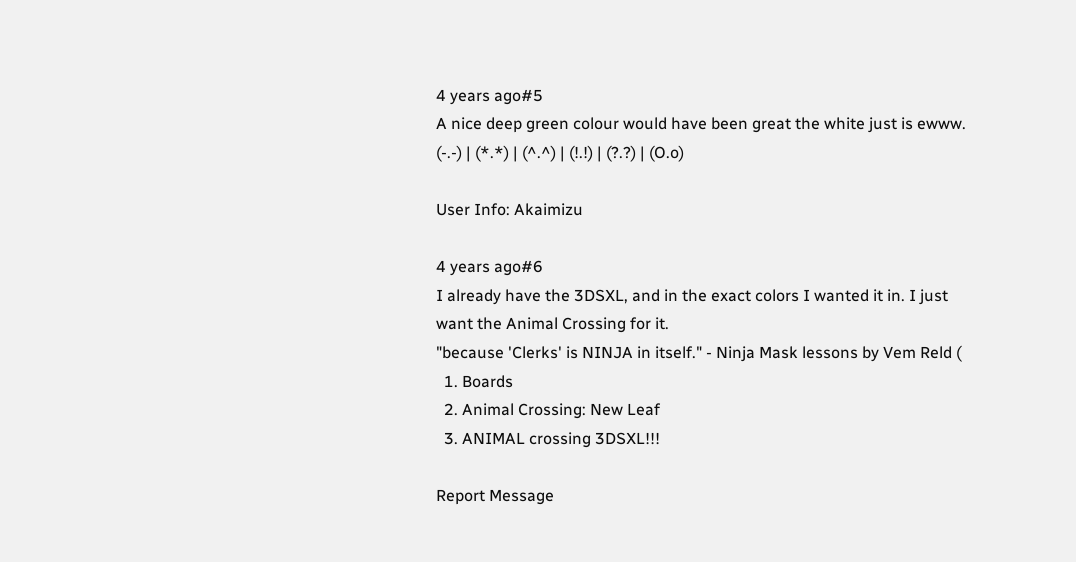4 years ago#5
A nice deep green colour would have been great the white just is ewww.
(-.-) | (*.*) | (^.^) | (!.!) | (?.?) | (O.o)

User Info: Akaimizu

4 years ago#6
I already have the 3DSXL, and in the exact colors I wanted it in. I just want the Animal Crossing for it.
"because 'Clerks' is NINJA in itself." - Ninja Mask lessons by Vem Reld (
  1. Boards
  2. Animal Crossing: New Leaf
  3. ANIMAL crossing 3DSXL!!!

Report Message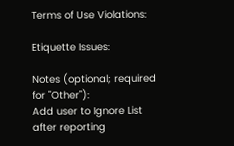Terms of Use Violations:

Etiquette Issues:

Notes (optional; required for "Other"):
Add user to Ignore List after reporting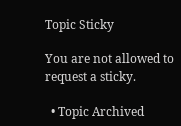Topic Sticky

You are not allowed to request a sticky.

  • Topic Archived